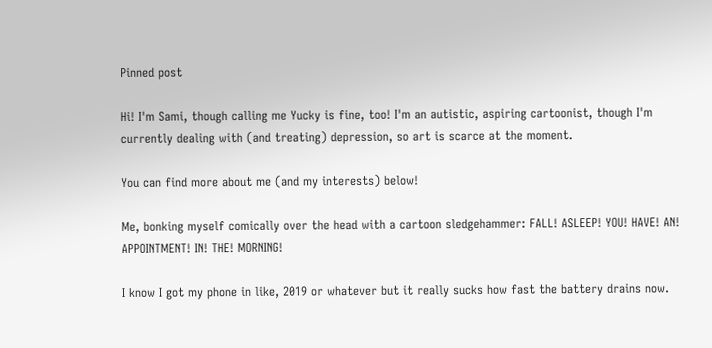Pinned post

Hi! I'm Sami, though calling me Yucky is fine, too! I'm an autistic, aspiring cartoonist, though I'm currently dealing with (and treating) depression, so art is scarce at the moment.

You can find more about me (and my interests) below!

Me, bonking myself comically over the head with a cartoon sledgehammer: FALL! ASLEEP! YOU! HAVE! AN! APPOINTMENT! IN! THE! MORNING!

I know I got my phone in like, 2019 or whatever but it really sucks how fast the battery drains now.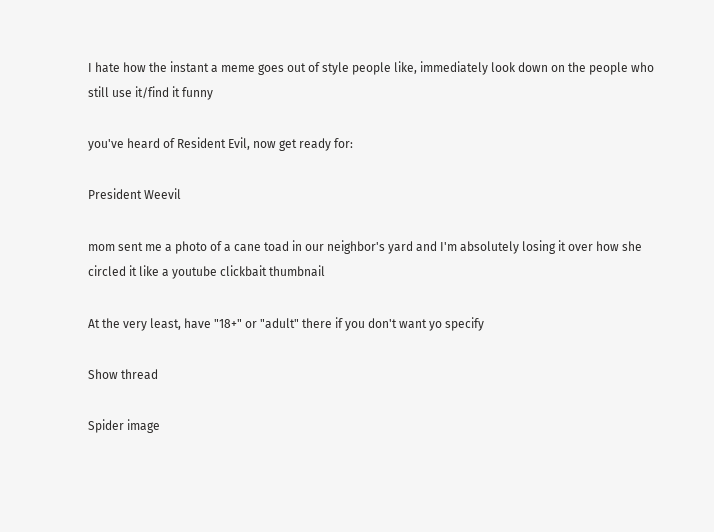I hate how the instant a meme goes out of style people like, immediately look down on the people who still use it/find it funny

you've heard of Resident Evil, now get ready for:

President Weevil

mom sent me a photo of a cane toad in our neighbor's yard and I'm absolutely losing it over how she circled it like a youtube clickbait thumbnail

At the very least, have "18+" or "adult" there if you don't want yo specify

Show thread

Spider image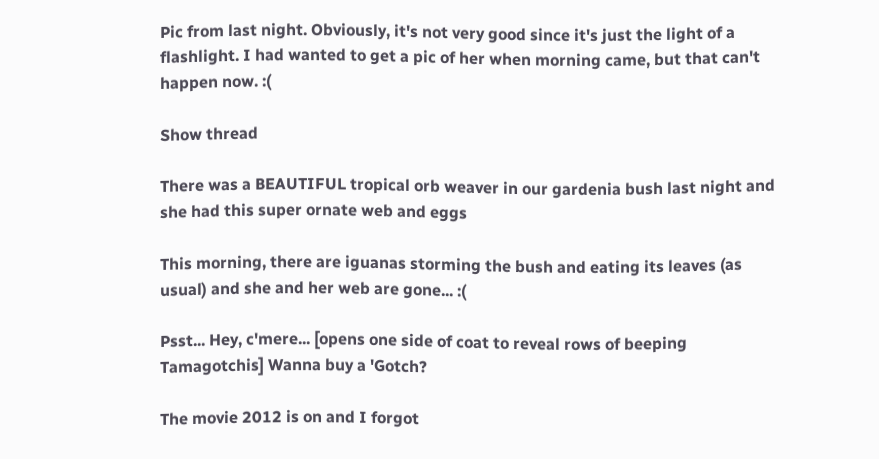Pic from last night. Obviously, it's not very good since it's just the light of a flashlight. I had wanted to get a pic of her when morning came, but that can't happen now. :(

Show thread

There was a BEAUTIFUL tropical orb weaver in our gardenia bush last night and she had this super ornate web and eggs

This morning, there are iguanas storming the bush and eating its leaves (as usual) and she and her web are gone... :(

Psst... Hey, c'mere... [opens one side of coat to reveal rows of beeping Tamagotchis] Wanna buy a 'Gotch?

The movie 2012 is on and I forgot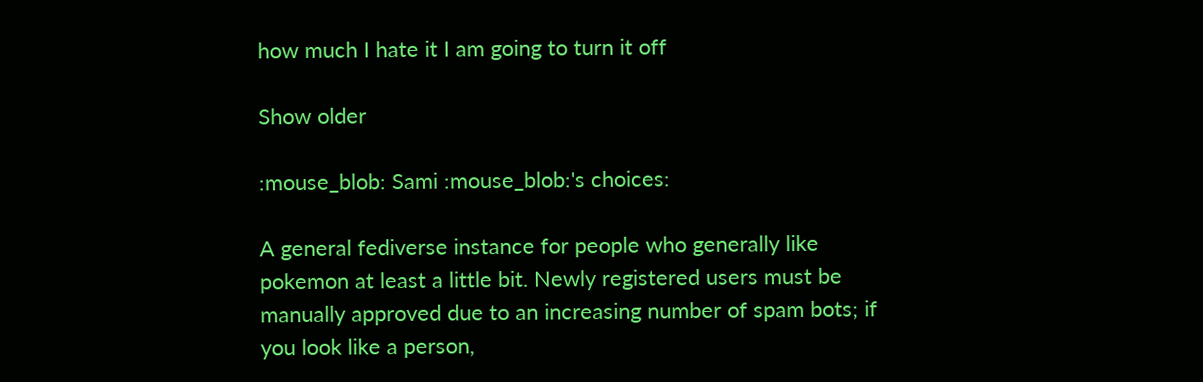how much I hate it I am going to turn it off

Show older

:mouse_blob: Sami :mouse_blob:'s choices:

A general fediverse instance for people who generally like pokemon at least a little bit. Newly registered users must be manually approved due to an increasing number of spam bots; if you look like a person,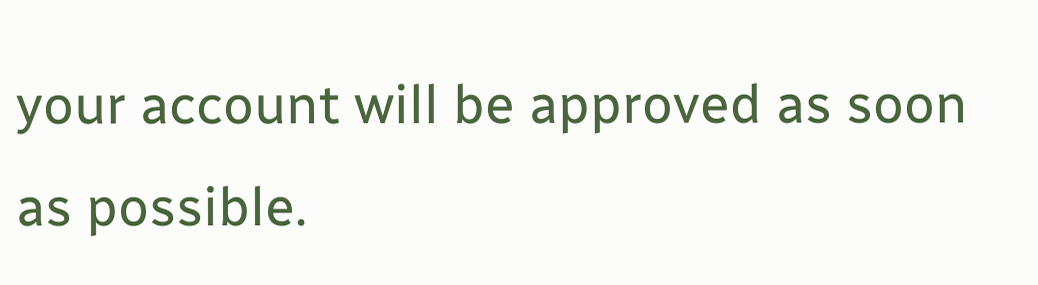your account will be approved as soon as possible.